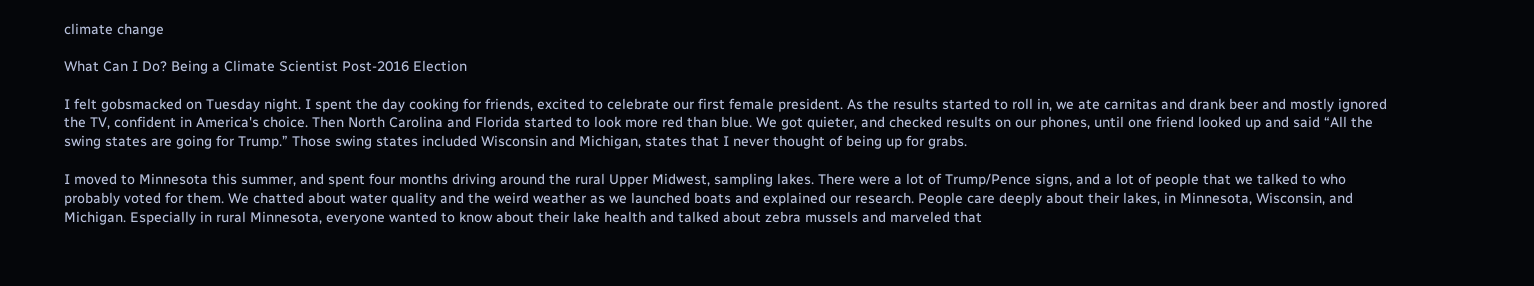climate change

What Can I Do? Being a Climate Scientist Post-2016 Election

I felt gobsmacked on Tuesday night. I spent the day cooking for friends, excited to celebrate our first female president. As the results started to roll in, we ate carnitas and drank beer and mostly ignored the TV, confident in America's choice. Then North Carolina and Florida started to look more red than blue. We got quieter, and checked results on our phones, until one friend looked up and said “All the swing states are going for Trump.” Those swing states included Wisconsin and Michigan, states that I never thought of being up for grabs.

I moved to Minnesota this summer, and spent four months driving around the rural Upper Midwest, sampling lakes. There were a lot of Trump/Pence signs, and a lot of people that we talked to who probably voted for them. We chatted about water quality and the weird weather as we launched boats and explained our research. People care deeply about their lakes, in Minnesota, Wisconsin, and Michigan. Especially in rural Minnesota, everyone wanted to know about their lake health and talked about zebra mussels and marveled that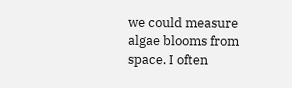we could measure algae blooms from space. I often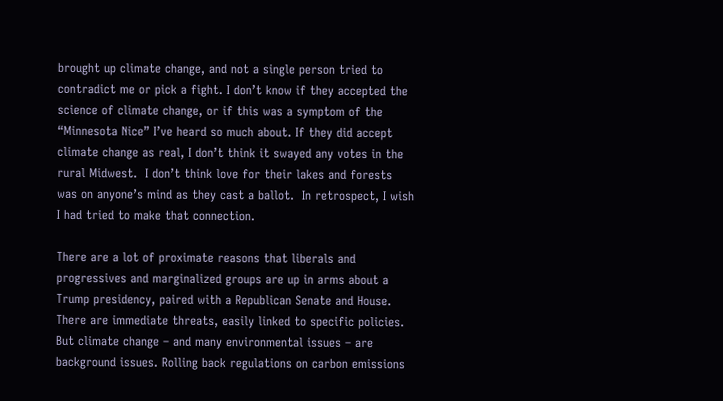brought up climate change, and not a single person tried to contradict me or pick a fight. I don’t know if they accepted the science of climate change, or if this was a symptom of the “Minnesota Nice” I’ve heard so much about. If they did accept climate change as real, I don’t think it swayed any votes in the rural Midwest.  I don’t think love for their lakes and forests was on anyone’s mind as they cast a ballot.  In retrospect, I wish I had tried to make that connection.

There are a lot of proximate reasons that liberals and progressives and marginalized groups are up in arms about a Trump presidency, paired with a Republican Senate and House.  There are immediate threats, easily linked to specific policies. But climate change – and many environmental issues – are background issues. Rolling back regulations on carbon emissions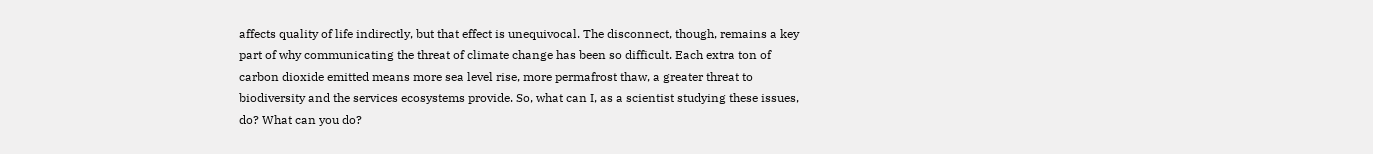affects quality of life indirectly, but that effect is unequivocal. The disconnect, though, remains a key part of why communicating the threat of climate change has been so difficult. Each extra ton of carbon dioxide emitted means more sea level rise, more permafrost thaw, a greater threat to biodiversity and the services ecosystems provide. So, what can I, as a scientist studying these issues, do? What can you do?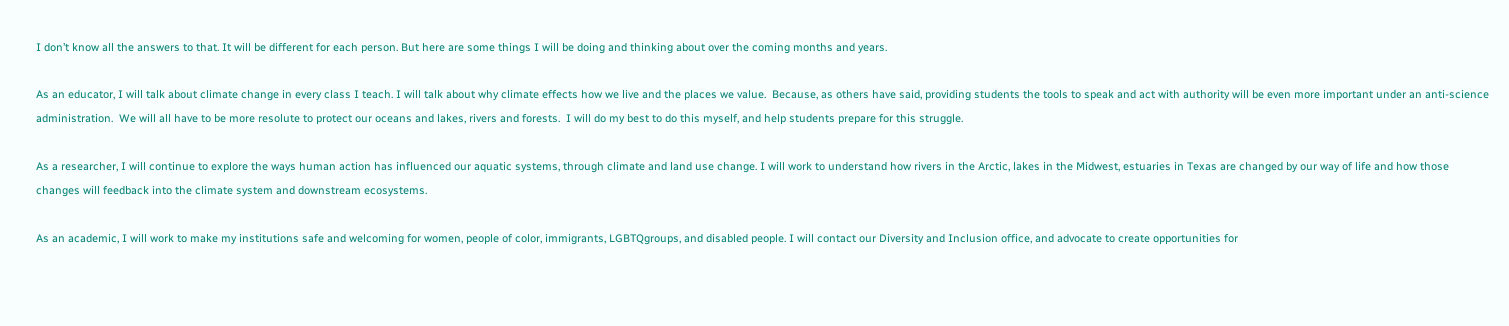I don’t know all the answers to that. It will be different for each person. But here are some things I will be doing and thinking about over the coming months and years.

As an educator, I will talk about climate change in every class I teach. I will talk about why climate effects how we live and the places we value.  Because, as others have said, providing students the tools to speak and act with authority will be even more important under an anti-science administration.  We will all have to be more resolute to protect our oceans and lakes, rivers and forests.  I will do my best to do this myself, and help students prepare for this struggle.

As a researcher, I will continue to explore the ways human action has influenced our aquatic systems, through climate and land use change. I will work to understand how rivers in the Arctic, lakes in the Midwest, estuaries in Texas are changed by our way of life and how those changes will feedback into the climate system and downstream ecosystems.

As an academic, I will work to make my institutions safe and welcoming for women, people of color, immigrants, LGBTQgroups, and disabled people. I will contact our Diversity and Inclusion office, and advocate to create opportunities for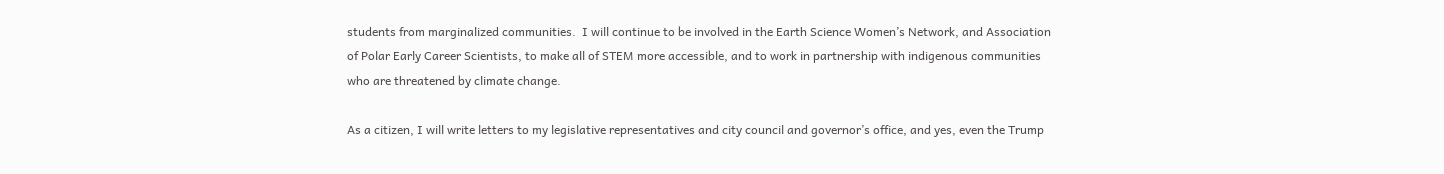students from marginalized communities.  I will continue to be involved in the Earth Science Women’s Network, and Association of Polar Early Career Scientists, to make all of STEM more accessible, and to work in partnership with indigenous communities who are threatened by climate change.

As a citizen, I will write letters to my legislative representatives and city council and governor’s office, and yes, even the Trump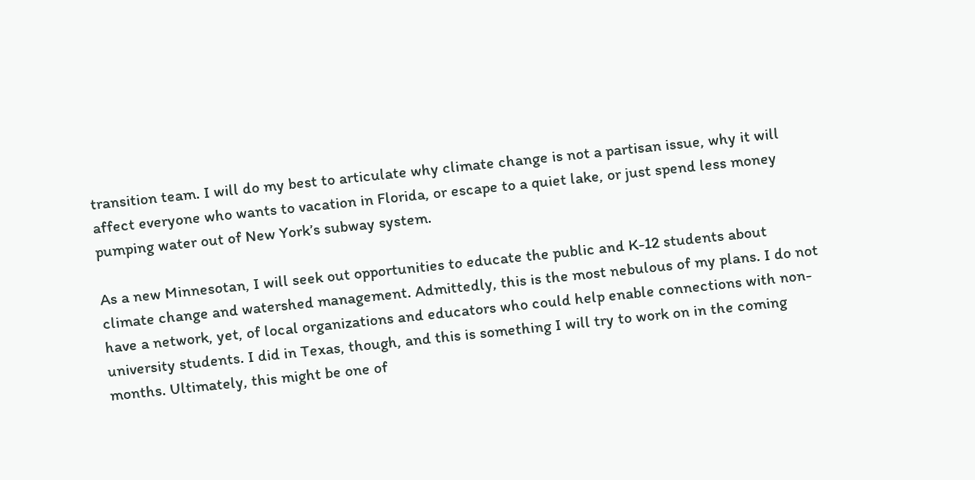transition team. I will do my best to articulate why climate change is not a partisan issue, why it will affect everyone who wants to vacation in Florida, or escape to a quiet lake, or just spend less money pumping water out of New York’s subway system.

As a new Minnesotan, I will seek out opportunities to educate the public and K-12 students about climate change and watershed management. Admittedly, this is the most nebulous of my plans. I do not have a network, yet, of local organizations and educators who could help enable connections with non-university students. I did in Texas, though, and this is something I will try to work on in the coming months. Ultimately, this might be one of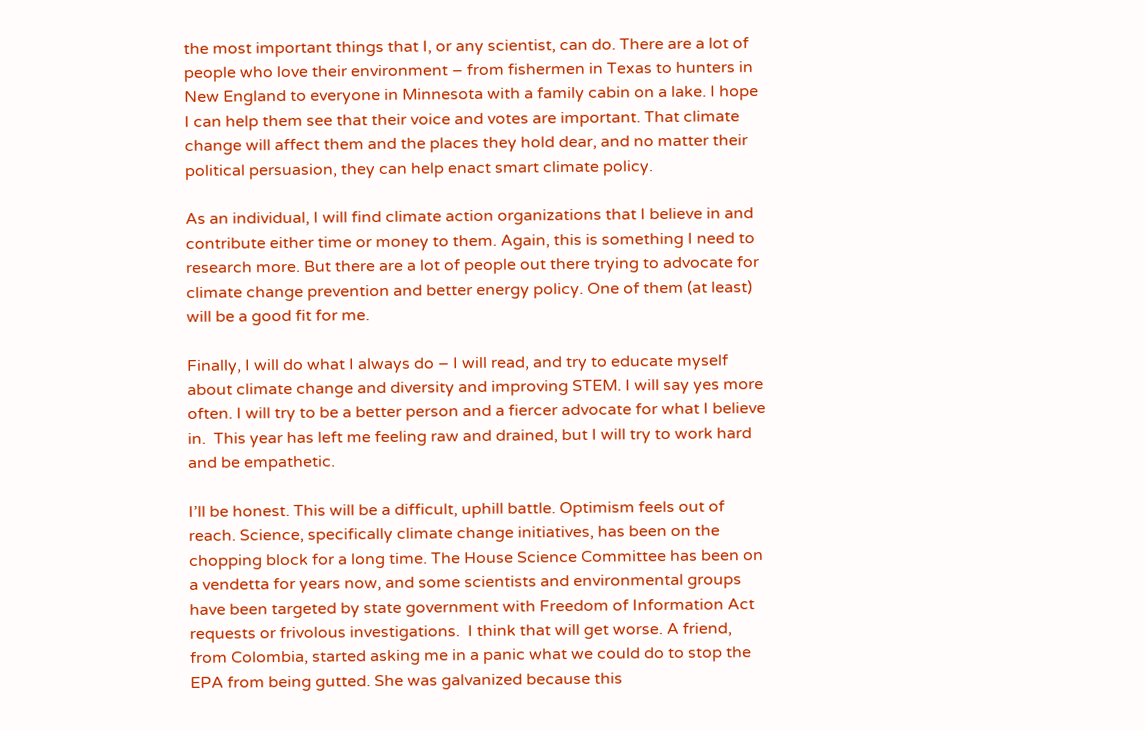the most important things that I, or any scientist, can do. There are a lot of people who love their environment – from fishermen in Texas to hunters in New England to everyone in Minnesota with a family cabin on a lake. I hope I can help them see that their voice and votes are important. That climate change will affect them and the places they hold dear, and no matter their political persuasion, they can help enact smart climate policy.

As an individual, I will find climate action organizations that I believe in and contribute either time or money to them. Again, this is something I need to research more. But there are a lot of people out there trying to advocate for climate change prevention and better energy policy. One of them (at least) will be a good fit for me.

Finally, I will do what I always do – I will read, and try to educate myself about climate change and diversity and improving STEM. I will say yes more often. I will try to be a better person and a fiercer advocate for what I believe in.  This year has left me feeling raw and drained, but I will try to work hard and be empathetic.

I’ll be honest. This will be a difficult, uphill battle. Optimism feels out of reach. Science, specifically climate change initiatives, has been on the chopping block for a long time. The House Science Committee has been on a vendetta for years now, and some scientists and environmental groups have been targeted by state government with Freedom of Information Act requests or frivolous investigations.  I think that will get worse. A friend, from Colombia, started asking me in a panic what we could do to stop the EPA from being gutted. She was galvanized because this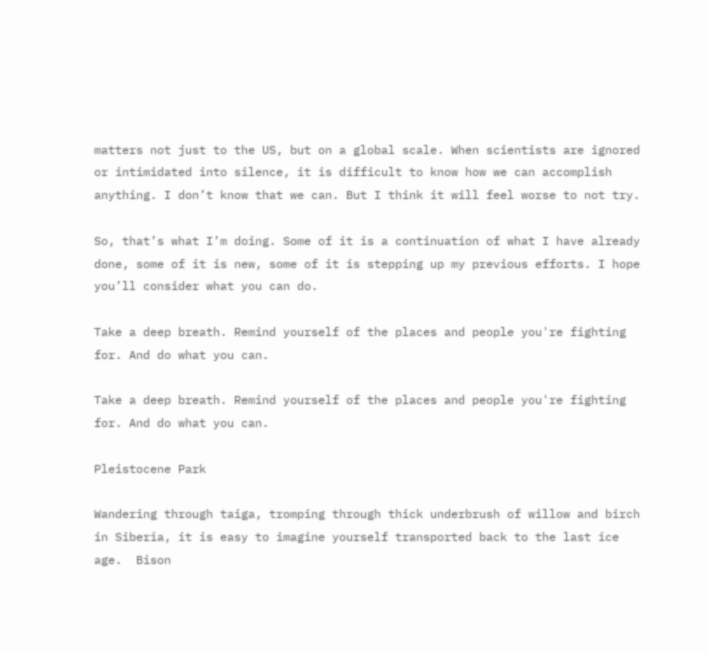matters not just to the US, but on a global scale. When scientists are ignored or intimidated into silence, it is difficult to know how we can accomplish anything. I don’t know that we can. But I think it will feel worse to not try.

So, that’s what I’m doing. Some of it is a continuation of what I have already done, some of it is new, some of it is stepping up my previous efforts. I hope you’ll consider what you can do.

Take a deep breath. Remind yourself of the places and people you're fighting for. And do what you can.

Take a deep breath. Remind yourself of the places and people you're fighting for. And do what you can.

Pleistocene Park

Wandering through taiga, tromping through thick underbrush of willow and birch in Siberia, it is easy to imagine yourself transported back to the last ice age.  Bison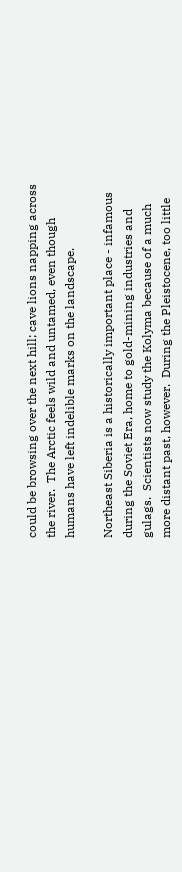could be browsing over the next hill; cave lions napping across the river.  The Arctic feels wild and untamed, even though humans have left indelible marks on the landscape.

Northeast Siberia is a historically important place - infamous during the Soviet Era, home to gold-mining industries and gulags.  Scientists now study the Kolyma because of a much more distant past, however.  During the Pleistocene, too little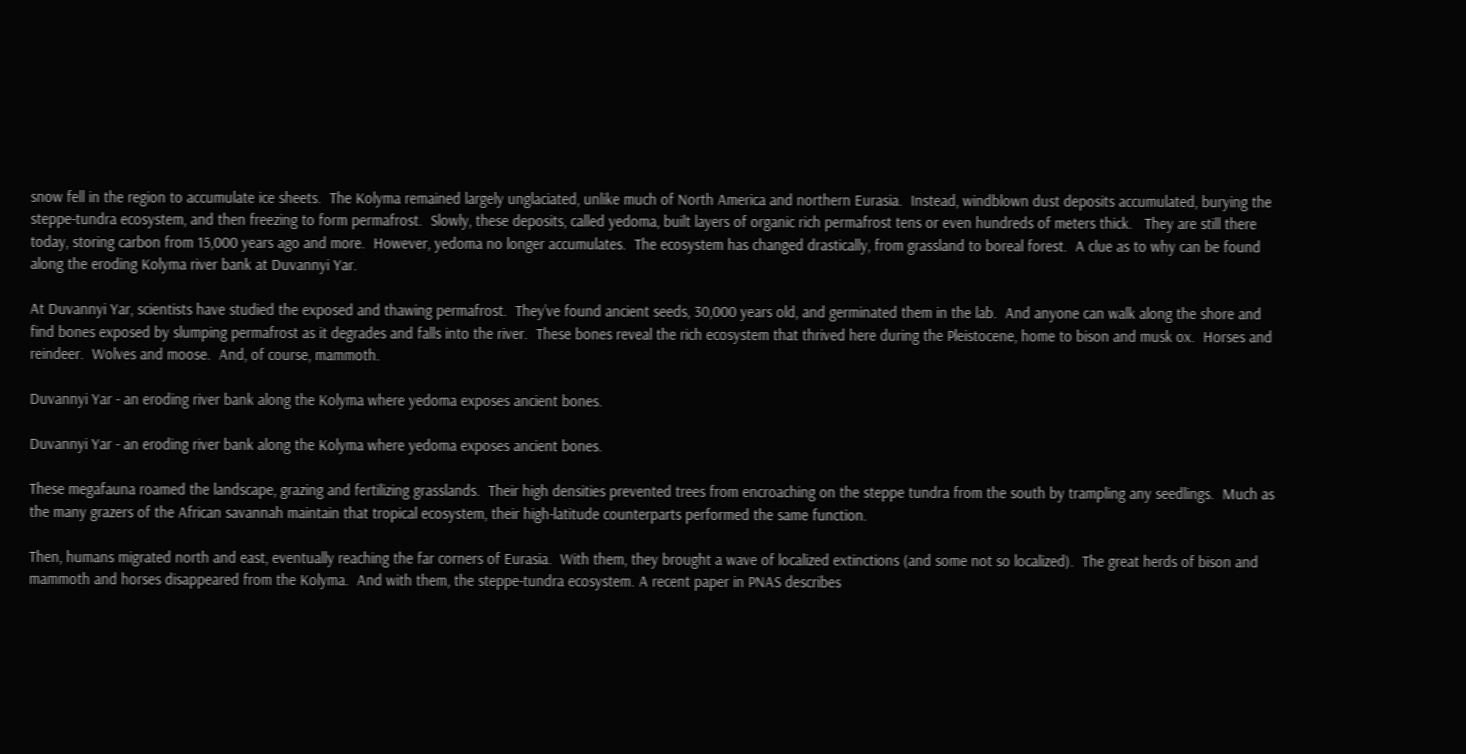snow fell in the region to accumulate ice sheets.  The Kolyma remained largely unglaciated, unlike much of North America and northern Eurasia.  Instead, windblown dust deposits accumulated, burying the steppe-tundra ecosystem, and then freezing to form permafrost.  Slowly, these deposits, called yedoma, built layers of organic rich permafrost tens or even hundreds of meters thick.   They are still there today, storing carbon from 15,000 years ago and more.  However, yedoma no longer accumulates.  The ecosystem has changed drastically, from grassland to boreal forest.  A clue as to why can be found along the eroding Kolyma river bank at Duvannyi Yar.

At Duvannyi Yar, scientists have studied the exposed and thawing permafrost.  They’ve found ancient seeds, 30,000 years old, and germinated them in the lab.  And anyone can walk along the shore and find bones exposed by slumping permafrost as it degrades and falls into the river.  These bones reveal the rich ecosystem that thrived here during the Pleistocene, home to bison and musk ox.  Horses and reindeer.  Wolves and moose.  And, of course, mammoth.

Duvannyi Yar - an eroding river bank along the Kolyma where yedoma exposes ancient bones.

Duvannyi Yar - an eroding river bank along the Kolyma where yedoma exposes ancient bones.

These megafauna roamed the landscape, grazing and fertilizing grasslands.  Their high densities prevented trees from encroaching on the steppe tundra from the south by trampling any seedlings.  Much as the many grazers of the African savannah maintain that tropical ecosystem, their high-latitude counterparts performed the same function.

Then, humans migrated north and east, eventually reaching the far corners of Eurasia.  With them, they brought a wave of localized extinctions (and some not so localized).  The great herds of bison and mammoth and horses disappeared from the Kolyma.  And with them, the steppe-tundra ecosystem. A recent paper in PNAS describes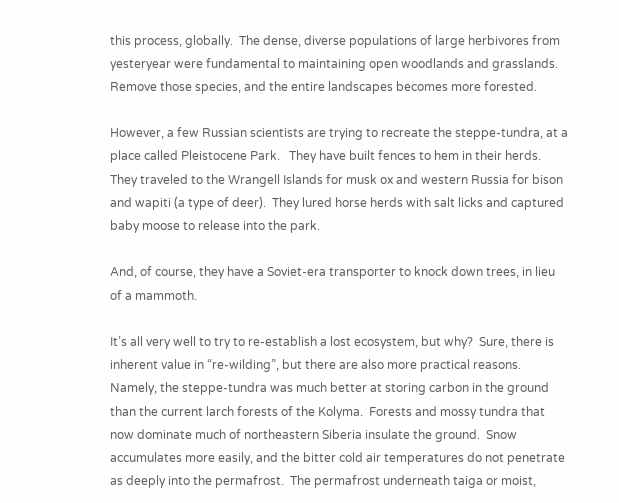this process, globally.  The dense, diverse populations of large herbivores from yesteryear were fundamental to maintaining open woodlands and grasslands.  Remove those species, and the entire landscapes becomes more forested.

However, a few Russian scientists are trying to recreate the steppe-tundra, at a place called Pleistocene Park.   They have built fences to hem in their herds.  They traveled to the Wrangell Islands for musk ox and western Russia for bison and wapiti (a type of deer).  They lured horse herds with salt licks and captured baby moose to release into the park.

And, of course, they have a Soviet-era transporter to knock down trees, in lieu of a mammoth.

It’s all very well to try to re-establish a lost ecosystem, but why?  Sure, there is inherent value in “re-wilding”, but there are also more practical reasons.  Namely, the steppe-tundra was much better at storing carbon in the ground than the current larch forests of the Kolyma.  Forests and mossy tundra that now dominate much of northeastern Siberia insulate the ground.  Snow accumulates more easily, and the bitter cold air temperatures do not penetrate as deeply into the permafrost.  The permafrost underneath taiga or moist,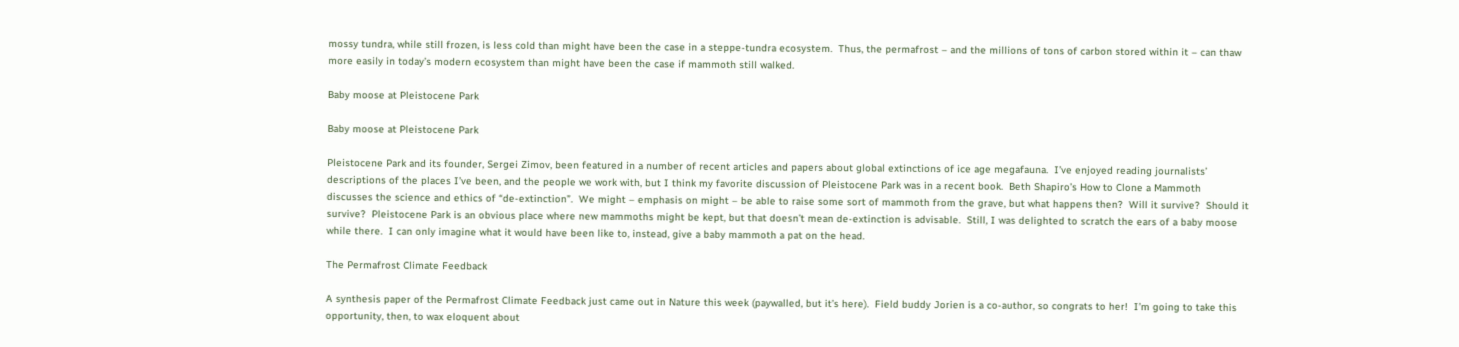mossy tundra, while still frozen, is less cold than might have been the case in a steppe-tundra ecosystem.  Thus, the permafrost – and the millions of tons of carbon stored within it – can thaw more easily in today’s modern ecosystem than might have been the case if mammoth still walked.

Baby moose at Pleistocene Park

Baby moose at Pleistocene Park

Pleistocene Park and its founder, Sergei Zimov, been featured in a number of recent articles and papers about global extinctions of ice age megafauna.  I’ve enjoyed reading journalists’ descriptions of the places I’ve been, and the people we work with, but I think my favorite discussion of Pleistocene Park was in a recent book.  Beth Shapiro’s How to Clone a Mammoth discusses the science and ethics of “de-extinction”.  We might – emphasis on might – be able to raise some sort of mammoth from the grave, but what happens then?  Will it survive?  Should it survive?  Pleistocene Park is an obvious place where new mammoths might be kept, but that doesn’t mean de-extinction is advisable.  Still, I was delighted to scratch the ears of a baby moose while there.  I can only imagine what it would have been like to, instead, give a baby mammoth a pat on the head.

The Permafrost Climate Feedback

A synthesis paper of the Permafrost Climate Feedback just came out in Nature this week (paywalled, but it’s here).  Field buddy Jorien is a co-author, so congrats to her!  I’m going to take this opportunity, then, to wax eloquent about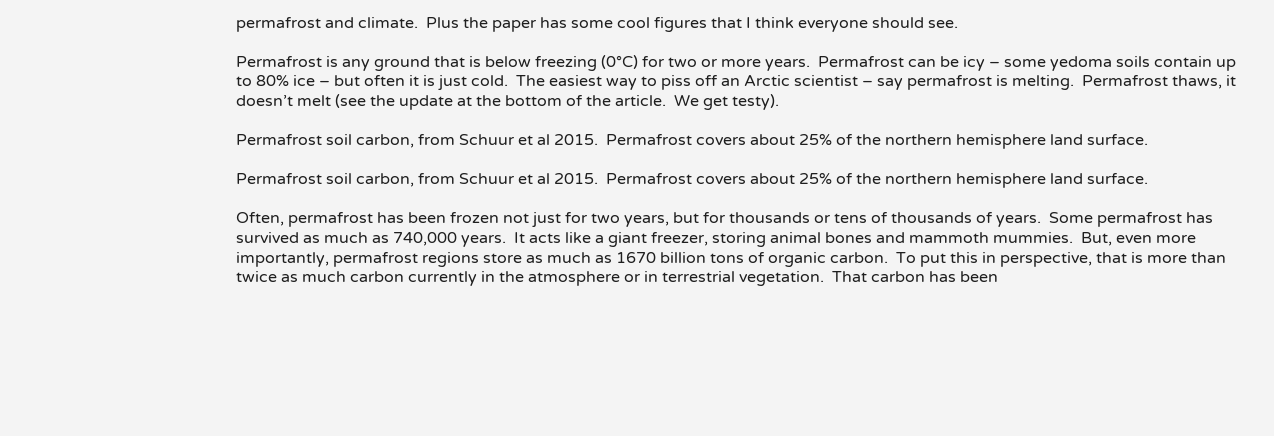permafrost and climate.  Plus the paper has some cool figures that I think everyone should see.

Permafrost is any ground that is below freezing (0°C) for two or more years.  Permafrost can be icy – some yedoma soils contain up to 80% ice – but often it is just cold.  The easiest way to piss off an Arctic scientist – say permafrost is melting.  Permafrost thaws, it doesn’t melt (see the update at the bottom of the article.  We get testy).

Permafrost soil carbon, from Schuur et al 2015.  Permafrost covers about 25% of the northern hemisphere land surface.

Permafrost soil carbon, from Schuur et al 2015.  Permafrost covers about 25% of the northern hemisphere land surface.

Often, permafrost has been frozen not just for two years, but for thousands or tens of thousands of years.  Some permafrost has survived as much as 740,000 years.  It acts like a giant freezer, storing animal bones and mammoth mummies.  But, even more importantly, permafrost regions store as much as 1670 billion tons of organic carbon.  To put this in perspective, that is more than twice as much carbon currently in the atmosphere or in terrestrial vegetation.  That carbon has been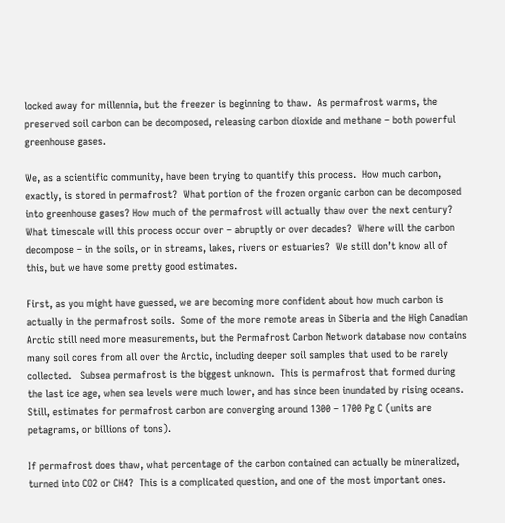locked away for millennia, but the freezer is beginning to thaw.  As permafrost warms, the preserved soil carbon can be decomposed, releasing carbon dioxide and methane – both powerful greenhouse gases.

We, as a scientific community, have been trying to quantify this process.  How much carbon, exactly, is stored in permafrost?  What portion of the frozen organic carbon can be decomposed into greenhouse gases? How much of the permafrost will actually thaw over the next century?  What timescale will this process occur over – abruptly or over decades?  Where will the carbon decompose – in the soils, or in streams, lakes, rivers or estuaries?  We still don’t know all of this, but we have some pretty good estimates.

First, as you might have guessed, we are becoming more confident about how much carbon is actually in the permafrost soils.  Some of the more remote areas in Siberia and the High Canadian Arctic still need more measurements, but the Permafrost Carbon Network database now contains many soil cores from all over the Arctic, including deeper soil samples that used to be rarely collected.   Subsea permafrost is the biggest unknown.  This is permafrost that formed during the last ice age, when sea levels were much lower, and has since been inundated by rising oceans.  Still, estimates for permafrost carbon are converging around 1300 – 1700 Pg C (units are petagrams, or billions of tons).

If permafrost does thaw, what percentage of the carbon contained can actually be mineralized, turned into CO2 or CH4?  This is a complicated question, and one of the most important ones.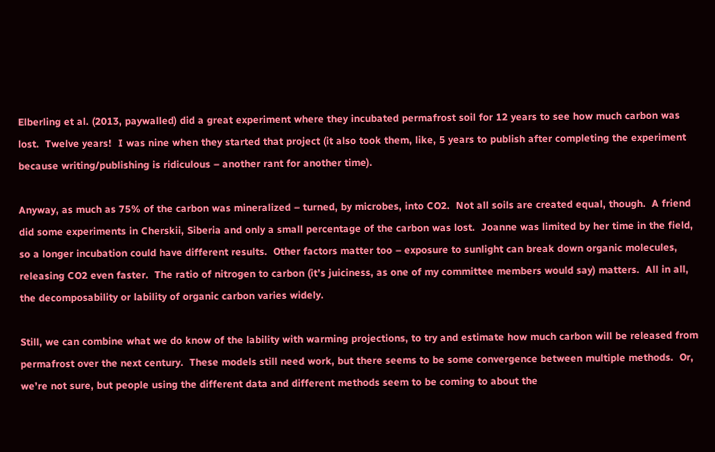Elberling et al. (2013, paywalled) did a great experiment where they incubated permafrost soil for 12 years to see how much carbon was lost.  Twelve years!  I was nine when they started that project (it also took them, like, 5 years to publish after completing the experiment because writing/publishing is ridiculous – another rant for another time).

Anyway, as much as 75% of the carbon was mineralized – turned, by microbes, into CO2.  Not all soils are created equal, though.  A friend did some experiments in Cherskii, Siberia and only a small percentage of the carbon was lost.  Joanne was limited by her time in the field, so a longer incubation could have different results.  Other factors matter too – exposure to sunlight can break down organic molecules, releasing CO2 even faster.  The ratio of nitrogen to carbon (it’s juiciness, as one of my committee members would say) matters.  All in all, the decomposability or lability of organic carbon varies widely.

Still, we can combine what we do know of the lability with warming projections, to try and estimate how much carbon will be released from permafrost over the next century.  These models still need work, but there seems to be some convergence between multiple methods.  Or, we’re not sure, but people using the different data and different methods seem to be coming to about the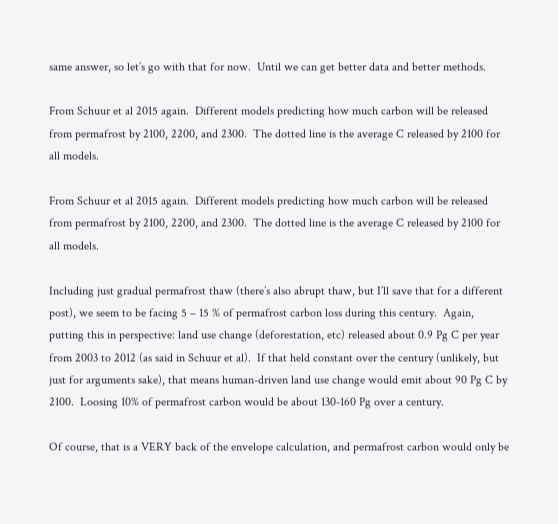same answer, so let’s go with that for now.  Until we can get better data and better methods.

From Schuur et al 2015 again.  Different models predicting how much carbon will be released from permafrost by 2100, 2200, and 2300.  The dotted line is the average C released by 2100 for all models.

From Schuur et al 2015 again.  Different models predicting how much carbon will be released from permafrost by 2100, 2200, and 2300.  The dotted line is the average C released by 2100 for all models.

Including just gradual permafrost thaw (there’s also abrupt thaw, but I’ll save that for a different post), we seem to be facing 5 – 15 % of permafrost carbon loss during this century.  Again, putting this in perspective: land use change (deforestation, etc) released about 0.9 Pg C per year from 2003 to 2012 (as said in Schuur et al).  If that held constant over the century (unlikely, but just for arguments sake), that means human-driven land use change would emit about 90 Pg C by 2100.  Loosing 10% of permafrost carbon would be about 130-160 Pg over a century.

Of course, that is a VERY back of the envelope calculation, and permafrost carbon would only be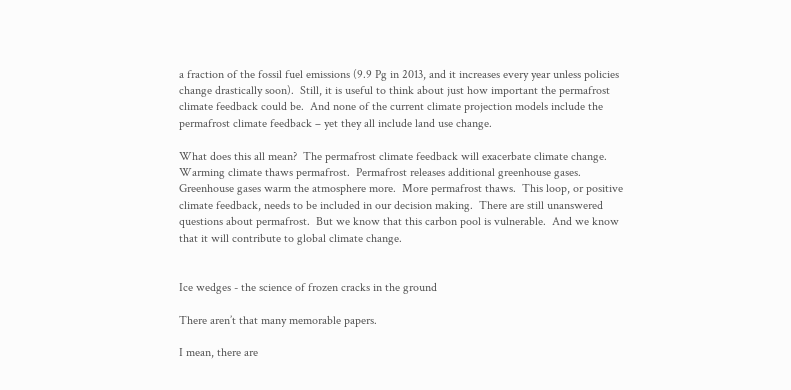a fraction of the fossil fuel emissions (9.9 Pg in 2013, and it increases every year unless policies change drastically soon).  Still, it is useful to think about just how important the permafrost climate feedback could be.  And none of the current climate projection models include the permafrost climate feedback – yet they all include land use change.

What does this all mean?  The permafrost climate feedback will exacerbate climate change.  Warming climate thaws permafrost.  Permafrost releases additional greenhouse gases.  Greenhouse gases warm the atmosphere more.  More permafrost thaws.  This loop, or positive climate feedback, needs to be included in our decision making.  There are still unanswered questions about permafrost.  But we know that this carbon pool is vulnerable.  And we know that it will contribute to global climate change.


Ice wedges - the science of frozen cracks in the ground

There aren’t that many memorable papers.

I mean, there are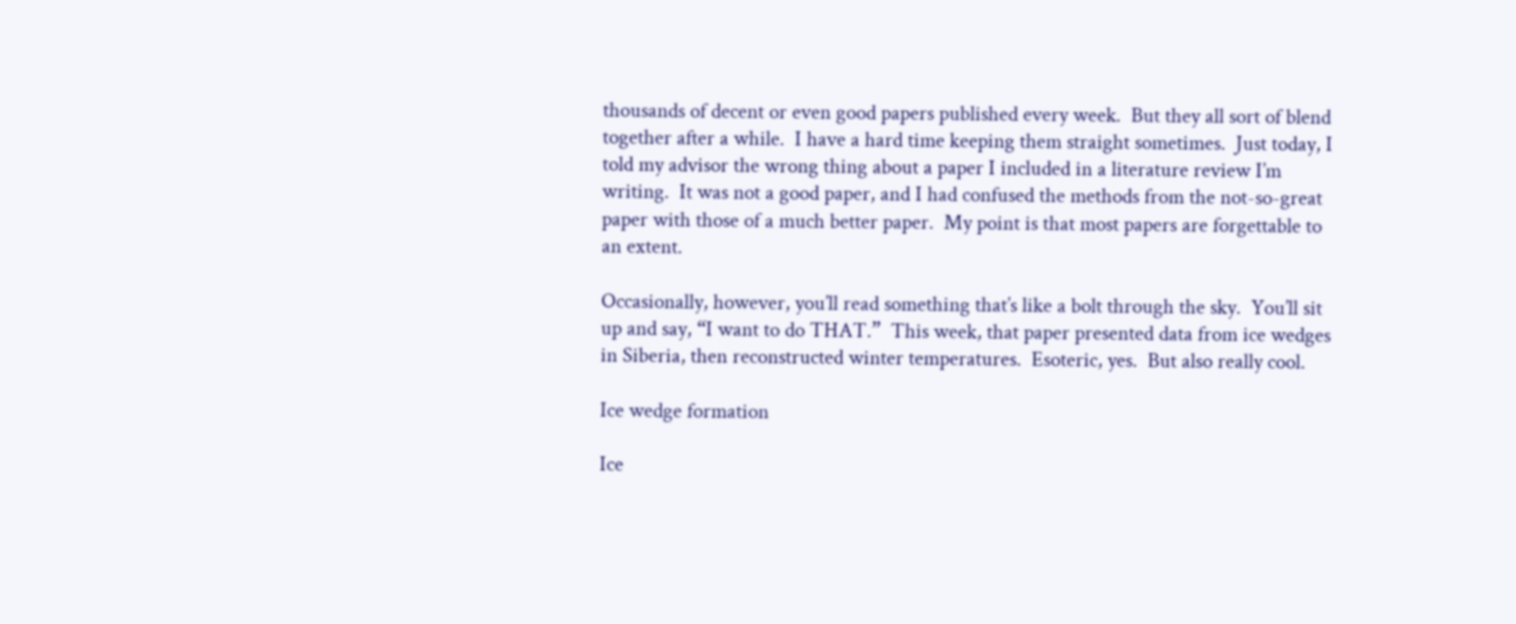thousands of decent or even good papers published every week.  But they all sort of blend together after a while.  I have a hard time keeping them straight sometimes.  Just today, I told my advisor the wrong thing about a paper I included in a literature review I’m writing.  It was not a good paper, and I had confused the methods from the not-so-great paper with those of a much better paper.  My point is that most papers are forgettable to an extent.

Occasionally, however, you’ll read something that’s like a bolt through the sky.  You’ll sit up and say, “I want to do THAT.”  This week, that paper presented data from ice wedges in Siberia, then reconstructed winter temperatures.  Esoteric, yes.  But also really cool.

Ice wedge formation

Ice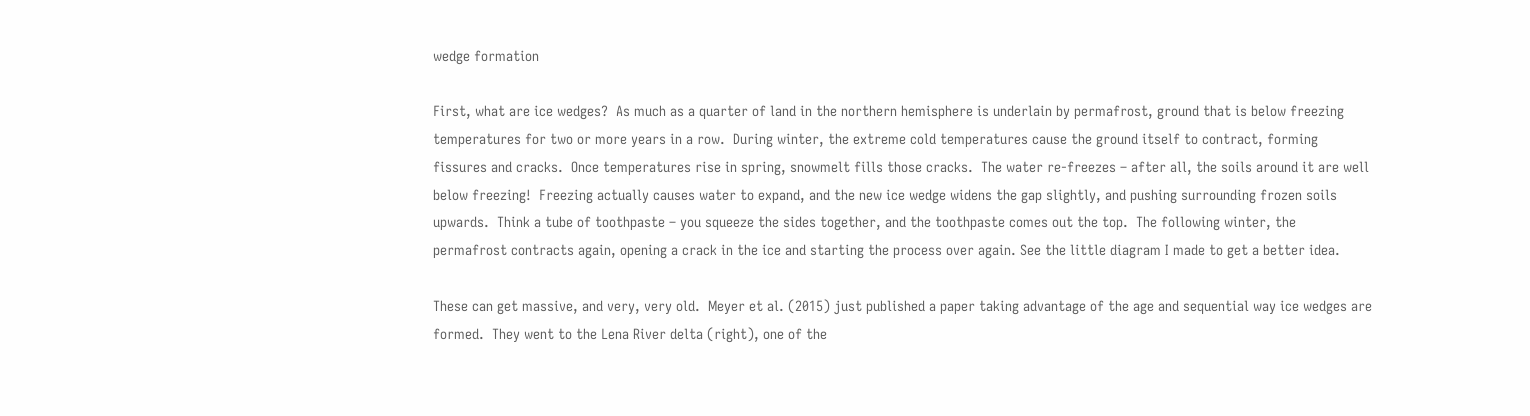wedge formation

First, what are ice wedges?  As much as a quarter of land in the northern hemisphere is underlain by permafrost, ground that is below freezing temperatures for two or more years in a row.  During winter, the extreme cold temperatures cause the ground itself to contract, forming fissures and cracks.  Once temperatures rise in spring, snowmelt fills those cracks.  The water re-freezes – after all, the soils around it are well below freezing!  Freezing actually causes water to expand, and the new ice wedge widens the gap slightly, and pushing surrounding frozen soils upwards.  Think a tube of toothpaste – you squeeze the sides together, and the toothpaste comes out the top.  The following winter, the permafrost contracts again, opening a crack in the ice and starting the process over again. See the little diagram I made to get a better idea.

These can get massive, and very, very old.  Meyer et al. (2015) just published a paper taking advantage of the age and sequential way ice wedges are formed.  They went to the Lena River delta (right), one of the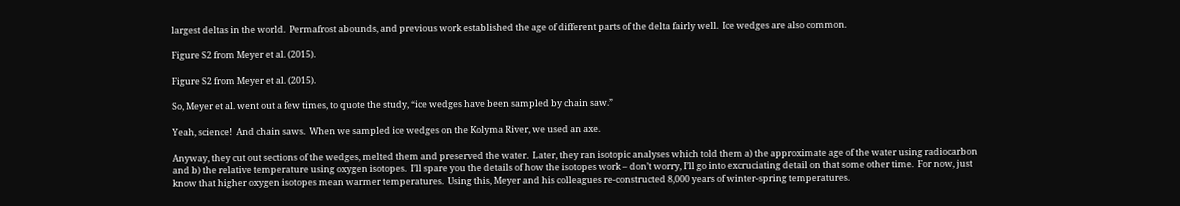largest deltas in the world.  Permafrost abounds, and previous work established the age of different parts of the delta fairly well.  Ice wedges are also common.

Figure S2 from Meyer et al. (2015).

Figure S2 from Meyer et al. (2015).

So, Meyer et al. went out a few times, to quote the study, “ice wedges have been sampled by chain saw.”

Yeah, science!  And chain saws.  When we sampled ice wedges on the Kolyma River, we used an axe.

Anyway, they cut out sections of the wedges, melted them and preserved the water.  Later, they ran isotopic analyses which told them a) the approximate age of the water using radiocarbon and b) the relative temperature using oxygen isotopes.  I’ll spare you the details of how the isotopes work – don’t worry, I’ll go into excruciating detail on that some other time.  For now, just know that higher oxygen isotopes mean warmer temperatures.  Using this, Meyer and his colleagues re-constructed 8,000 years of winter-spring temperatures.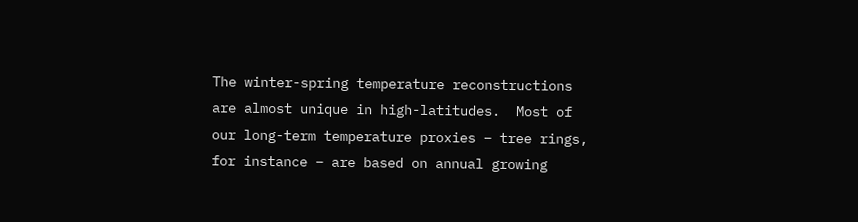The winter-spring temperature reconstructions are almost unique in high-latitudes.  Most of our long-term temperature proxies – tree rings, for instance – are based on annual growing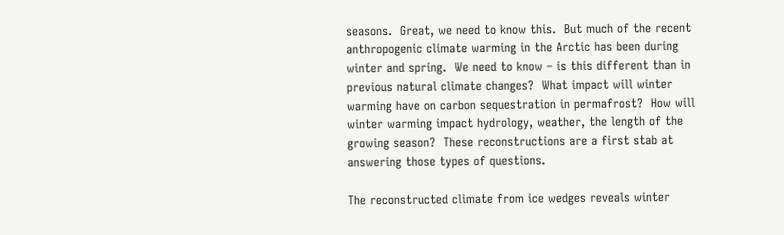seasons.  Great, we need to know this.  But much of the recent anthropogenic climate warming in the Arctic has been during winter and spring.  We need to know – is this different than in previous natural climate changes?  What impact will winter warming have on carbon sequestration in permafrost?  How will winter warming impact hydrology, weather, the length of the growing season?  These reconstructions are a first stab at answering those types of questions.

The reconstructed climate from ice wedges reveals winter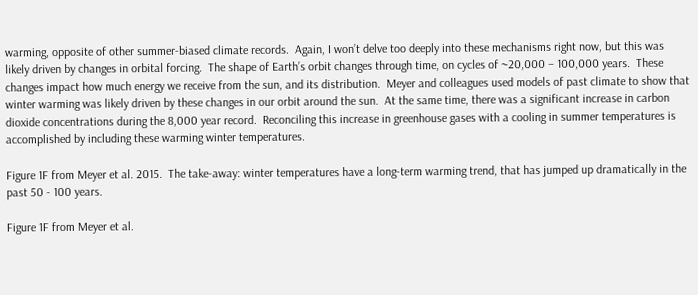warming, opposite of other summer-biased climate records.  Again, I won’t delve too deeply into these mechanisms right now, but this was likely driven by changes in orbital forcing.  The shape of Earth’s orbit changes through time, on cycles of ~20,000 – 100,000 years.  These changes impact how much energy we receive from the sun, and its distribution.  Meyer and colleagues used models of past climate to show that winter warming was likely driven by these changes in our orbit around the sun.  At the same time, there was a significant increase in carbon dioxide concentrations during the 8,000 year record.  Reconciling this increase in greenhouse gases with a cooling in summer temperatures is accomplished by including these warming winter temperatures.

Figure 1F from Meyer et al. 2015.  The take-away: winter temperatures have a long-term warming trend, that has jumped up dramatically in the past 50 - 100 years.

Figure 1F from Meyer et al.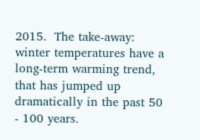2015.  The take-away: winter temperatures have a long-term warming trend, that has jumped up dramatically in the past 50 - 100 years.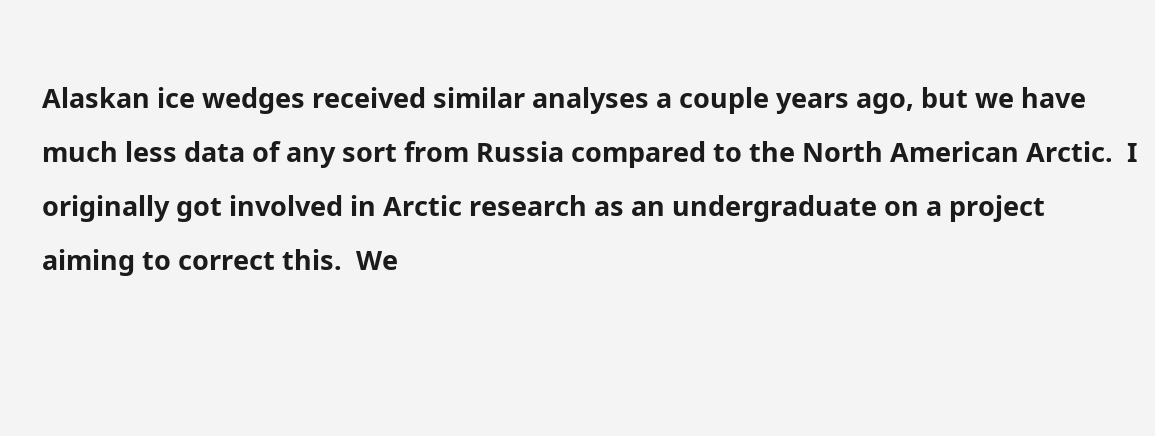Alaskan ice wedges received similar analyses a couple years ago, but we have much less data of any sort from Russia compared to the North American Arctic.  I originally got involved in Arctic research as an undergraduate on a project aiming to correct this.  We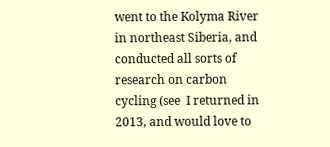went to the Kolyma River in northeast Siberia, and conducted all sorts of research on carbon cycling (see  I returned in 2013, and would love to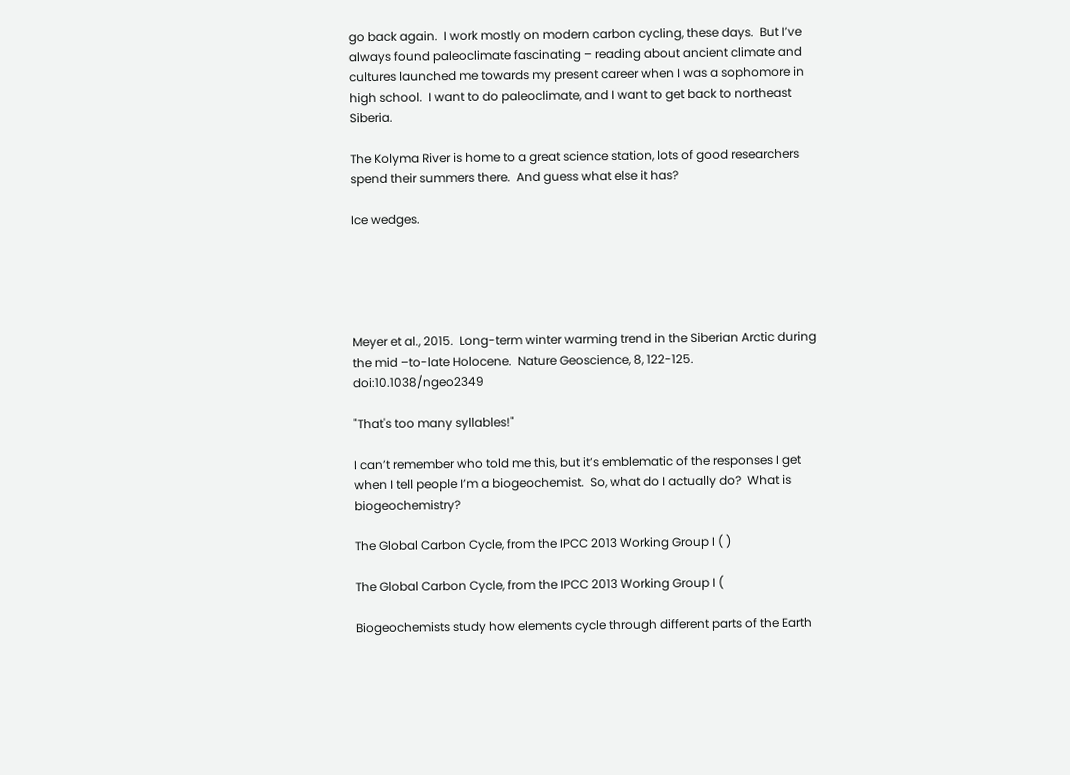go back again.  I work mostly on modern carbon cycling, these days.  But I’ve always found paleoclimate fascinating – reading about ancient climate and cultures launched me towards my present career when I was a sophomore in high school.  I want to do paleoclimate, and I want to get back to northeast Siberia.

The Kolyma River is home to a great science station, lots of good researchers spend their summers there.  And guess what else it has?

Ice wedges.





Meyer et al., 2015.  Long-term winter warming trend in the Siberian Arctic during the mid –to-late Holocene.  Nature Geoscience, 8, 122-125.  doi:10.1038/ngeo2349

"That's too many syllables!"

I can’t remember who told me this, but it’s emblematic of the responses I get when I tell people I’m a biogeochemist.  So, what do I actually do?  What is biogeochemistry?

The Global Carbon Cycle, from the IPCC 2013 Working Group I ( )

The Global Carbon Cycle, from the IPCC 2013 Working Group I (

Biogeochemists study how elements cycle through different parts of the Earth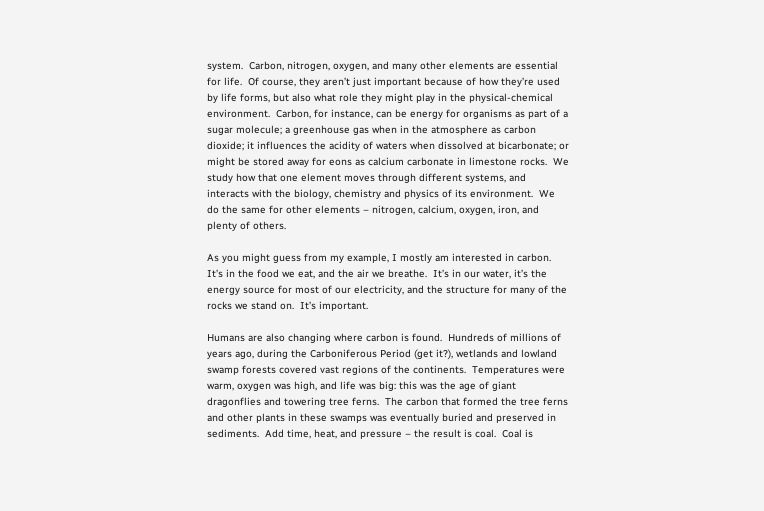system.  Carbon, nitrogen, oxygen, and many other elements are essential for life.  Of course, they aren’t just important because of how they’re used by life forms, but also what role they might play in the physical-chemical environment.  Carbon, for instance, can be energy for organisms as part of a sugar molecule; a greenhouse gas when in the atmosphere as carbon dioxide; it influences the acidity of waters when dissolved at bicarbonate; or might be stored away for eons as calcium carbonate in limestone rocks.  We study how that one element moves through different systems, and interacts with the biology, chemistry and physics of its environment.  We do the same for other elements – nitrogen, calcium, oxygen, iron, and plenty of others.

As you might guess from my example, I mostly am interested in carbon.  It’s in the food we eat, and the air we breathe.  It’s in our water, it’s the energy source for most of our electricity, and the structure for many of the rocks we stand on.  It’s important.

Humans are also changing where carbon is found.  Hundreds of millions of years ago, during the Carboniferous Period (get it?), wetlands and lowland swamp forests covered vast regions of the continents.  Temperatures were warm, oxygen was high, and life was big: this was the age of giant dragonflies and towering tree ferns.  The carbon that formed the tree ferns and other plants in these swamps was eventually buried and preserved in sediments.  Add time, heat, and pressure – the result is coal.  Coal is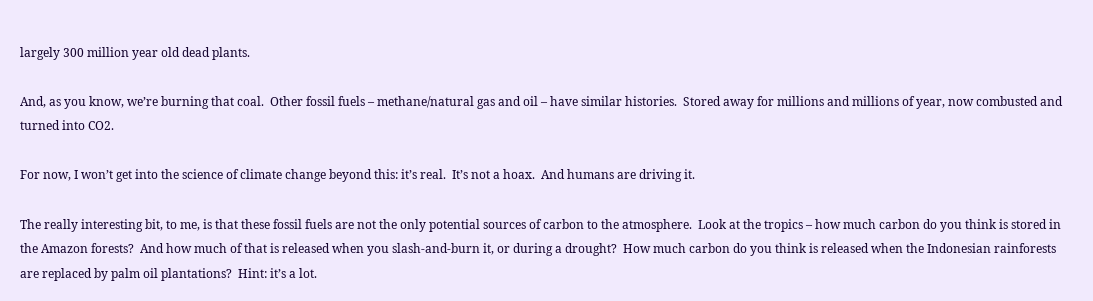largely 300 million year old dead plants.

And, as you know, we’re burning that coal.  Other fossil fuels – methane/natural gas and oil – have similar histories.  Stored away for millions and millions of year, now combusted and turned into CO2.

For now, I won’t get into the science of climate change beyond this: it’s real.  It’s not a hoax.  And humans are driving it.

The really interesting bit, to me, is that these fossil fuels are not the only potential sources of carbon to the atmosphere.  Look at the tropics – how much carbon do you think is stored in the Amazon forests?  And how much of that is released when you slash-and-burn it, or during a drought?  How much carbon do you think is released when the Indonesian rainforests are replaced by palm oil plantations?  Hint: it’s a lot.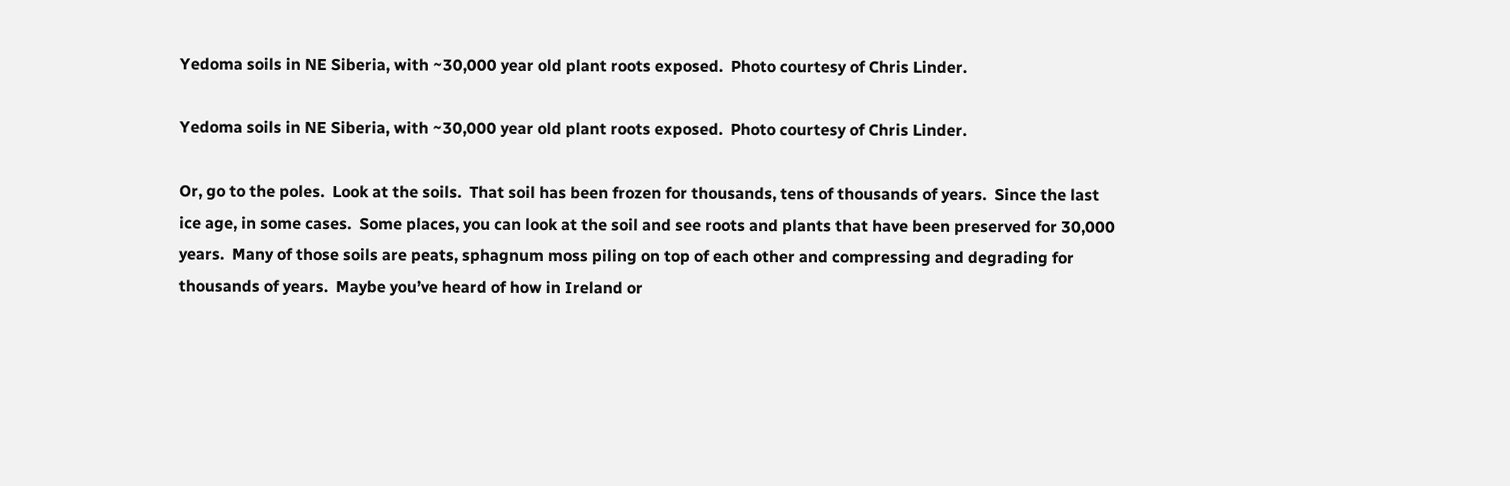Yedoma soils in NE Siberia, with ~30,000 year old plant roots exposed.  Photo courtesy of Chris Linder.

Yedoma soils in NE Siberia, with ~30,000 year old plant roots exposed.  Photo courtesy of Chris Linder.

Or, go to the poles.  Look at the soils.  That soil has been frozen for thousands, tens of thousands of years.  Since the last ice age, in some cases.  Some places, you can look at the soil and see roots and plants that have been preserved for 30,000 years.  Many of those soils are peats, sphagnum moss piling on top of each other and compressing and degrading for thousands of years.  Maybe you’ve heard of how in Ireland or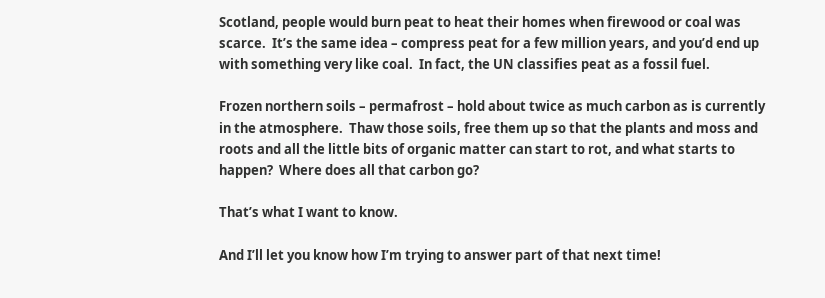Scotland, people would burn peat to heat their homes when firewood or coal was scarce.  It’s the same idea – compress peat for a few million years, and you’d end up with something very like coal.  In fact, the UN classifies peat as a fossil fuel.

Frozen northern soils – permafrost – hold about twice as much carbon as is currently in the atmosphere.  Thaw those soils, free them up so that the plants and moss and roots and all the little bits of organic matter can start to rot, and what starts to happen?  Where does all that carbon go?

That’s what I want to know.

And I’ll let you know how I’m trying to answer part of that next time!